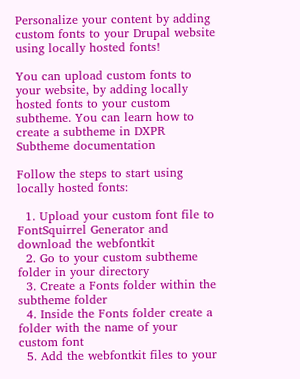Personalize your content by adding custom fonts to your Drupal website using locally hosted fonts!

You can upload custom fonts to your website, by adding locally hosted fonts to your custom subtheme. You can learn how to create a subtheme in DXPR Subtheme documentation

Follow the steps to start using locally hosted fonts:

  1. Upload your custom font file to FontSquirrel Generator and download the webfontkit
  2. Go to your custom subtheme folder in your directory
  3. Create a Fonts folder within the subtheme folder
  4. Inside the Fonts folder create a folder with the name of your custom font
  5. Add the webfontkit files to your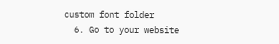custom font folder
  6. Go to your website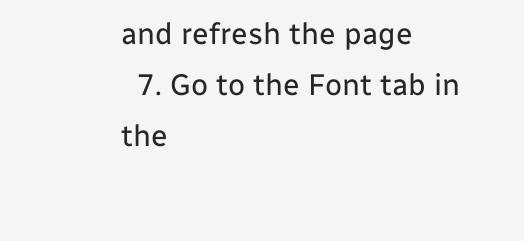and refresh the page
  7. Go to the Font tab in the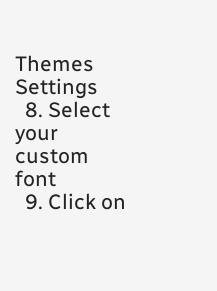Themes Settings
  8. Select your custom font
  9. Click on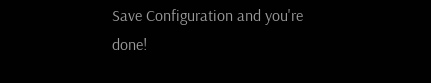Save Configuration and you're done!